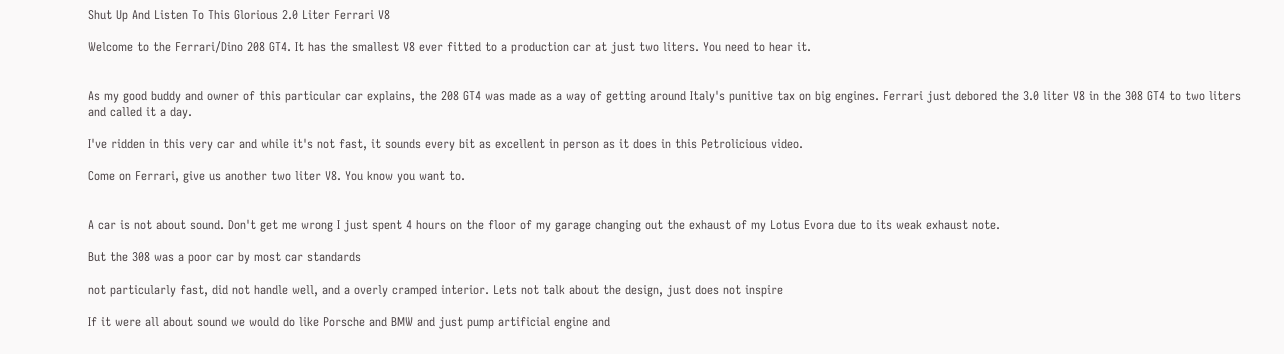Shut Up And Listen To This Glorious 2.0 Liter Ferrari V8

Welcome to the Ferrari/Dino 208 GT4. It has the smallest V8 ever fitted to a production car at just two liters. You need to hear it.


As my good buddy and owner of this particular car explains, the 208 GT4 was made as a way of getting around Italy's punitive tax on big engines. Ferrari just debored the 3.0 liter V8 in the 308 GT4 to two liters and called it a day.

I've ridden in this very car and while it's not fast, it sounds every bit as excellent in person as it does in this Petrolicious video.

Come on Ferrari, give us another two liter V8. You know you want to.


A car is not about sound. Don't get me wrong I just spent 4 hours on the floor of my garage changing out the exhaust of my Lotus Evora due to its weak exhaust note.

But the 308 was a poor car by most car standards

not particularly fast, did not handle well, and a overly cramped interior. Lets not talk about the design, just does not inspire

If it were all about sound we would do like Porsche and BMW and just pump artificial engine and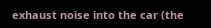exhaust noise into the car (the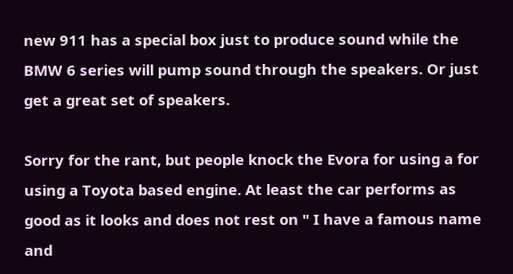new 911 has a special box just to produce sound while the BMW 6 series will pump sound through the speakers. Or just get a great set of speakers.

Sorry for the rant, but people knock the Evora for using a for using a Toyota based engine. At least the car performs as good as it looks and does not rest on " I have a famous name and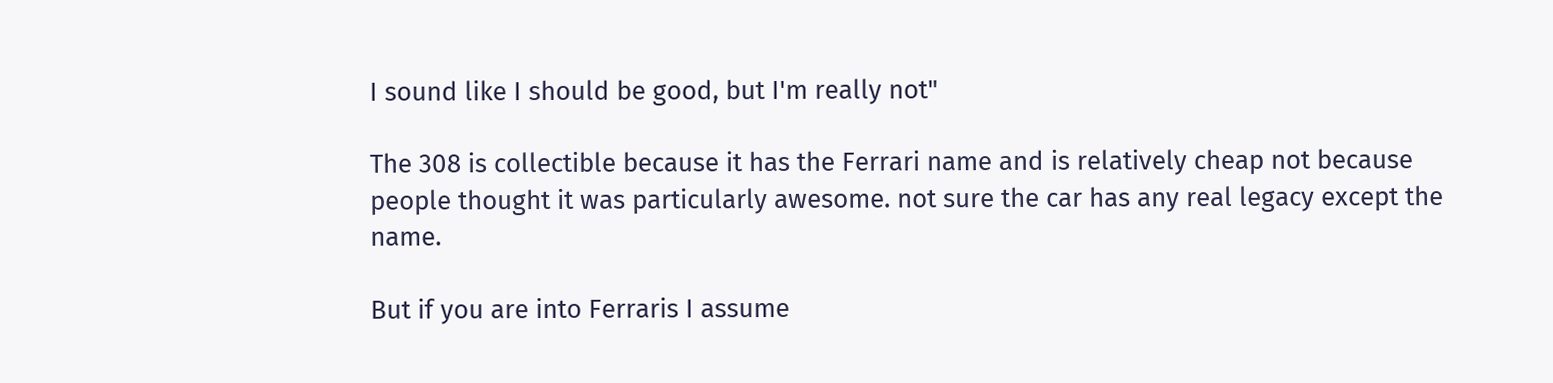I sound like I should be good, but I'm really not"

The 308 is collectible because it has the Ferrari name and is relatively cheap not because people thought it was particularly awesome. not sure the car has any real legacy except the name.

But if you are into Ferraris I assume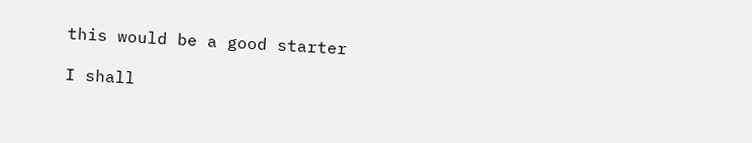this would be a good starter

I shall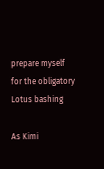prepare myself for the obligatory Lotus bashing

As Kimi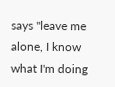says "leave me alone, I know what I'm doing